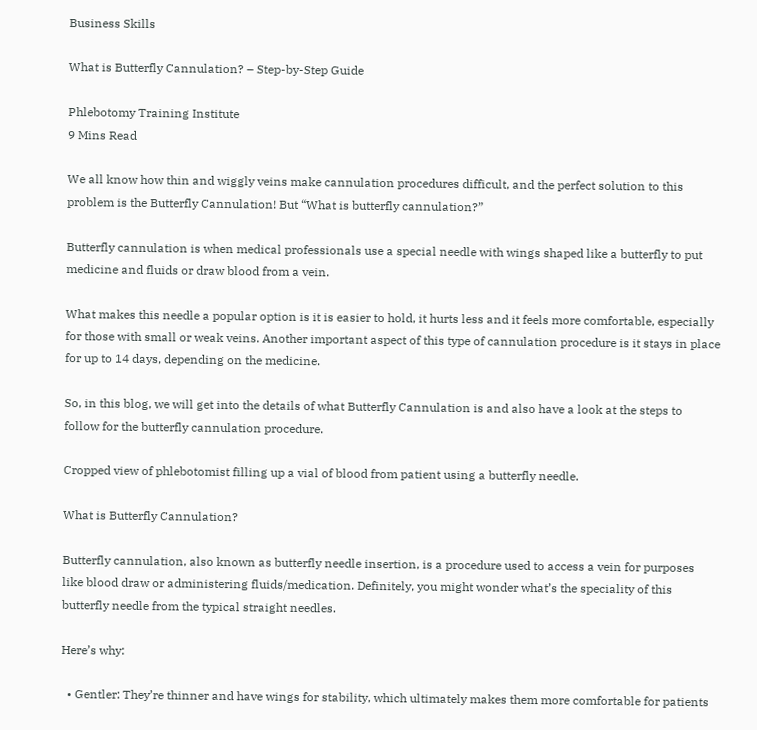Business Skills

What is Butterfly Cannulation? – Step-by-Step Guide

Phlebotomy Training Institute
9 Mins Read

We all know how thin and wiggly veins make cannulation procedures difficult, and the perfect solution to this problem is the Butterfly Cannulation! But “What is butterfly cannulation?”

Butterfly cannulation is when medical professionals use a special needle with wings shaped like a butterfly to put medicine and fluids or draw blood from a vein.

What makes this needle a popular option is it is easier to hold, it hurts less and it feels more comfortable, especially for those with small or weak veins. Another important aspect of this type of cannulation procedure is it stays in place for up to 14 days, depending on the medicine.

So, in this blog, we will get into the details of what Butterfly Cannulation is and also have a look at the steps to follow for the butterfly cannulation procedure.

Cropped view of phlebotomist filling up a vial of blood from patient using a butterfly needle.

What is Butterfly Cannulation?

Butterfly cannulation, also known as butterfly needle insertion, is a procedure used to access a vein for purposes like blood draw or administering fluids/medication. Definitely, you might wonder what’s the speciality of this butterfly needle from the typical straight needles.

Here’s why:

  • Gentler: They’re thinner and have wings for stability, which ultimately makes them more comfortable for patients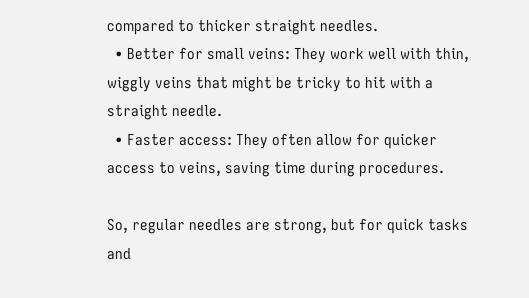compared to thicker straight needles.
  • Better for small veins: They work well with thin, wiggly veins that might be tricky to hit with a straight needle.
  • Faster access: They often allow for quicker access to veins, saving time during procedures.

So, regular needles are strong, but for quick tasks and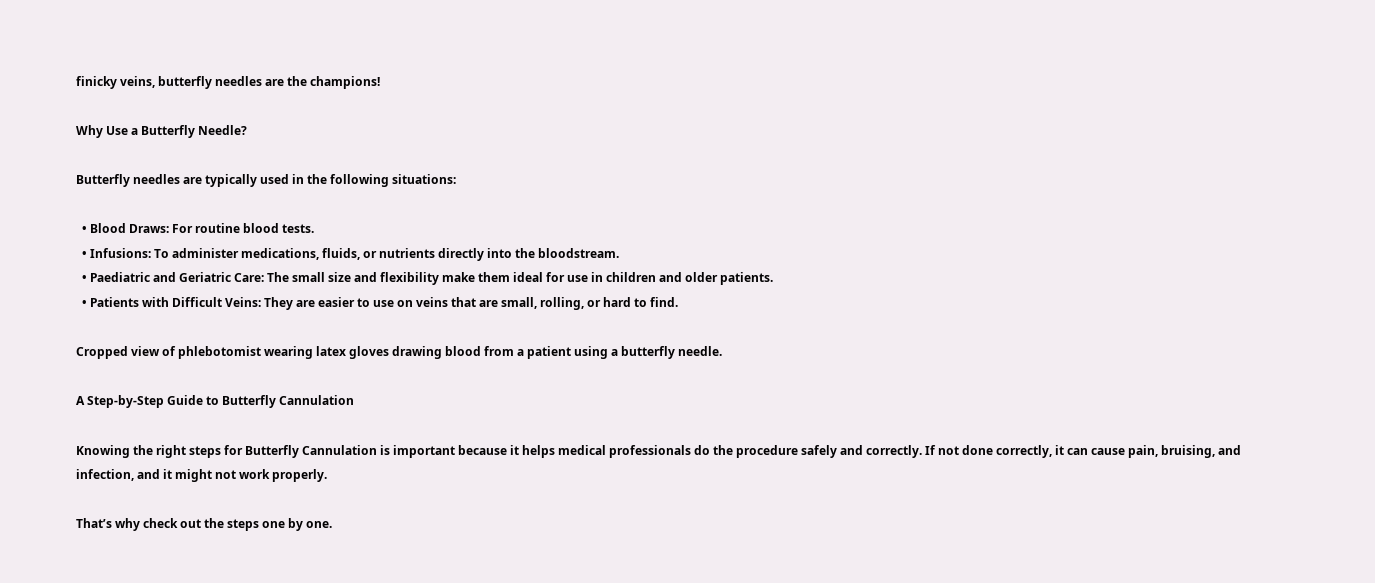finicky veins, butterfly needles are the champions!

Why Use a Butterfly Needle?

Butterfly needles are typically used in the following situations:

  • Blood Draws: For routine blood tests.
  • Infusions: To administer medications, fluids, or nutrients directly into the bloodstream.
  • Paediatric and Geriatric Care: The small size and flexibility make them ideal for use in children and older patients.
  • Patients with Difficult Veins: They are easier to use on veins that are small, rolling, or hard to find.

Cropped view of phlebotomist wearing latex gloves drawing blood from a patient using a butterfly needle.

A Step-by-Step Guide to Butterfly Cannulation

Knowing the right steps for Butterfly Cannulation is important because it helps medical professionals do the procedure safely and correctly. If not done correctly, it can cause pain, bruising, and infection, and it might not work properly.

That’s why check out the steps one by one.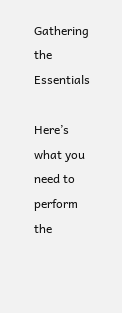Gathering the Essentials

Here’s what you need to perform the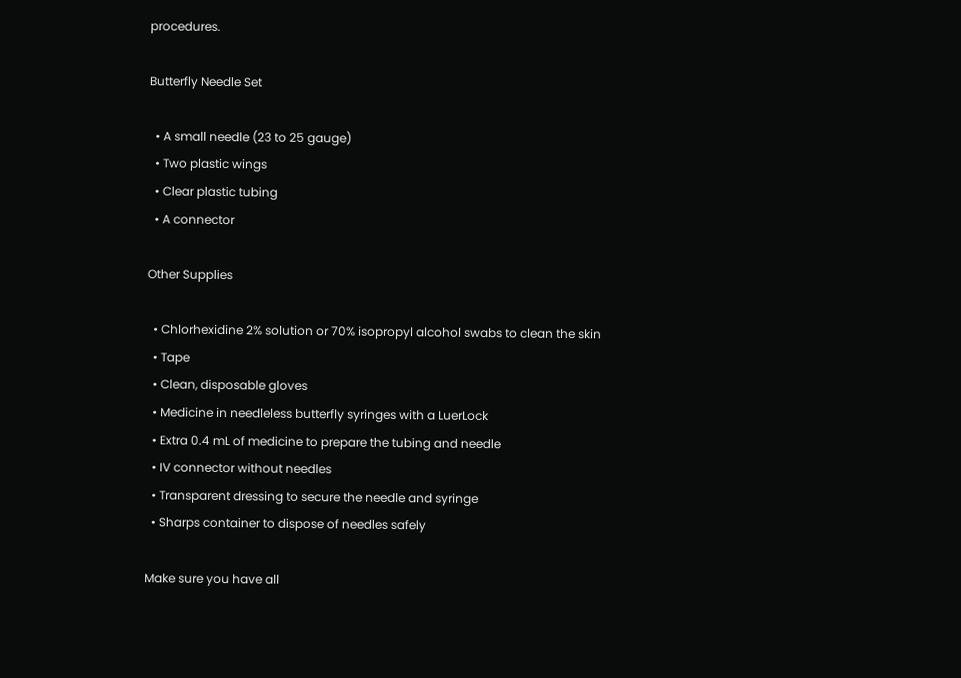procedures.

Butterfly Needle Set

  • A small needle (23 to 25 gauge)
  • Two plastic wings
  • Clear plastic tubing
  • A connector

Other Supplies

  • Chlorhexidine 2% solution or 70% isopropyl alcohol swabs to clean the skin
  • Tape
  • Clean, disposable gloves
  • Medicine in needleless butterfly syringes with a LuerLock
  • Extra 0.4 mL of medicine to prepare the tubing and needle
  • IV connector without needles
  • Transparent dressing to secure the needle and syringe
  • Sharps container to dispose of needles safely

Make sure you have all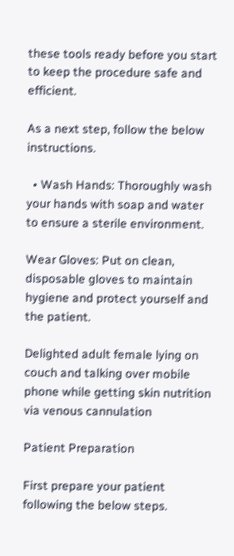these tools ready before you start to keep the procedure safe and efficient.

As a next step, follow the below instructions.

  • Wash Hands: Thoroughly wash your hands with soap and water to ensure a sterile environment.

Wear Gloves: Put on clean, disposable gloves to maintain hygiene and protect yourself and the patient.

Delighted adult female lying on couch and talking over mobile phone while getting skin nutrition via venous cannulation

Patient Preparation

First prepare your patient following the below steps.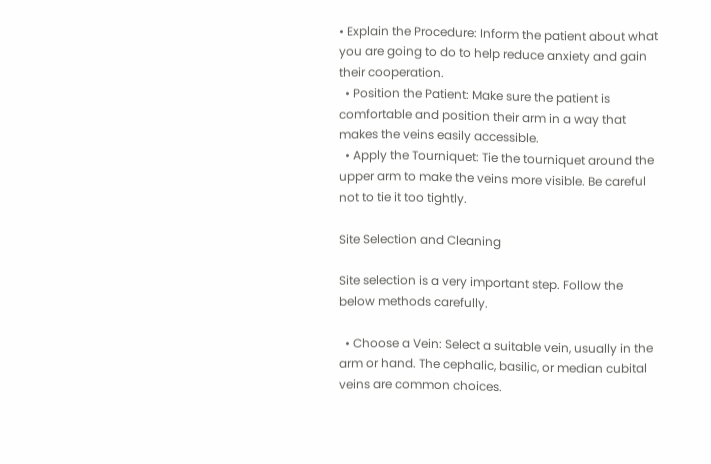• Explain the Procedure: Inform the patient about what you are going to do to help reduce anxiety and gain their cooperation.
  • Position the Patient: Make sure the patient is comfortable and position their arm in a way that makes the veins easily accessible.
  • Apply the Tourniquet: Tie the tourniquet around the upper arm to make the veins more visible. Be careful not to tie it too tightly.

Site Selection and Cleaning

Site selection is a very important step. Follow the below methods carefully.

  • Choose a Vein: Select a suitable vein, usually in the arm or hand. The cephalic, basilic, or median cubital veins are common choices.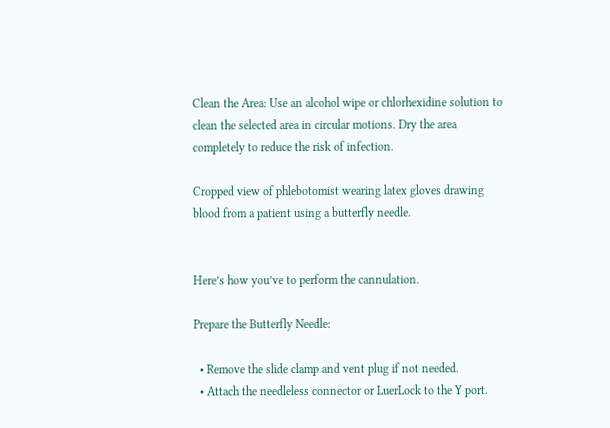Clean the Area: Use an alcohol wipe or chlorhexidine solution to clean the selected area in circular motions. Dry the area completely to reduce the risk of infection.

Cropped view of phlebotomist wearing latex gloves drawing blood from a patient using a butterfly needle.


Here’s how you’ve to perform the cannulation.

Prepare the Butterfly Needle:

  • Remove the slide clamp and vent plug if not needed.
  • Attach the needleless connector or LuerLock to the Y port.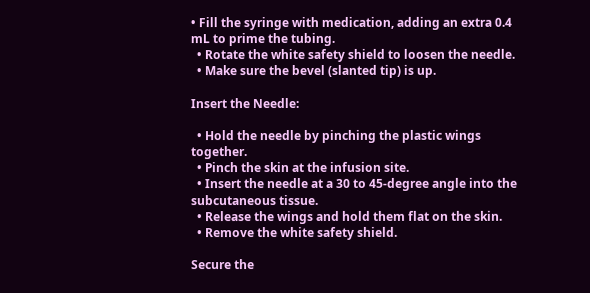• Fill the syringe with medication, adding an extra 0.4 mL to prime the tubing.
  • Rotate the white safety shield to loosen the needle.
  • Make sure the bevel (slanted tip) is up.

Insert the Needle:

  • Hold the needle by pinching the plastic wings together.
  • Pinch the skin at the infusion site.
  • Insert the needle at a 30 to 45-degree angle into the subcutaneous tissue.
  • Release the wings and hold them flat on the skin.
  • Remove the white safety shield.

Secure the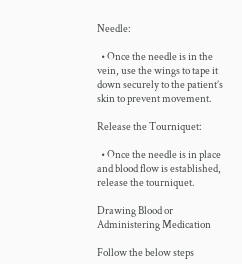Needle:

  • Once the needle is in the vein, use the wings to tape it down securely to the patient’s skin to prevent movement.

Release the Tourniquet:

  • Once the needle is in place and blood flow is established, release the tourniquet.

Drawing Blood or Administering Medication

Follow the below steps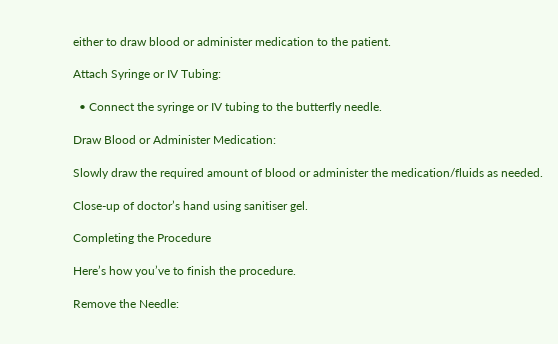either to draw blood or administer medication to the patient.

Attach Syringe or IV Tubing:

  • Connect the syringe or IV tubing to the butterfly needle.

Draw Blood or Administer Medication:

Slowly draw the required amount of blood or administer the medication/fluids as needed.

Close-up of doctor’s hand using sanitiser gel.

Completing the Procedure

Here’s how you’ve to finish the procedure.

Remove the Needle: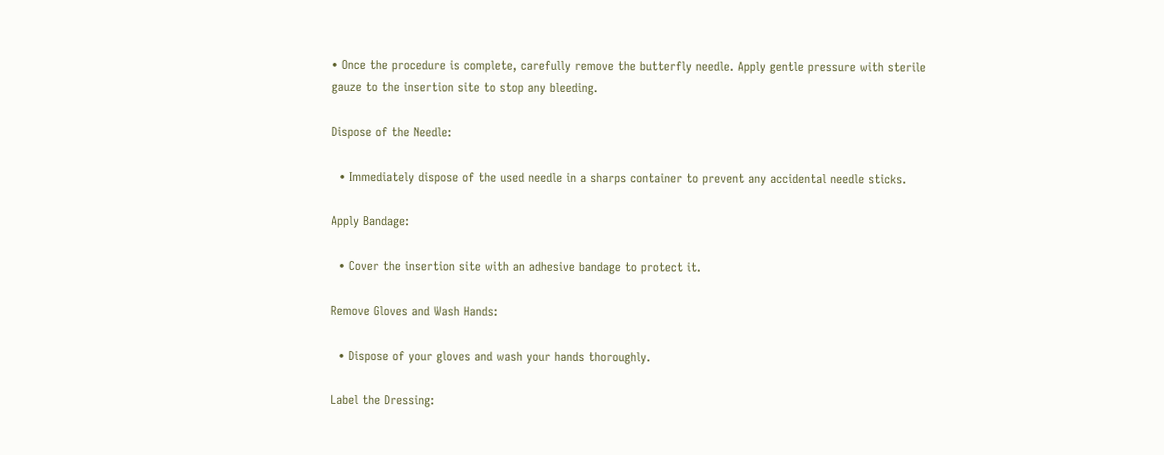• Once the procedure is complete, carefully remove the butterfly needle. Apply gentle pressure with sterile gauze to the insertion site to stop any bleeding.

Dispose of the Needle:

  • Immediately dispose of the used needle in a sharps container to prevent any accidental needle sticks.

Apply Bandage:

  • Cover the insertion site with an adhesive bandage to protect it.

Remove Gloves and Wash Hands:

  • Dispose of your gloves and wash your hands thoroughly.

Label the Dressing: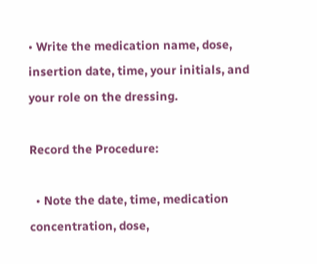• Write the medication name, dose, insertion date, time, your initials, and your role on the dressing.

Record the Procedure:

  • Note the date, time, medication concentration, dose,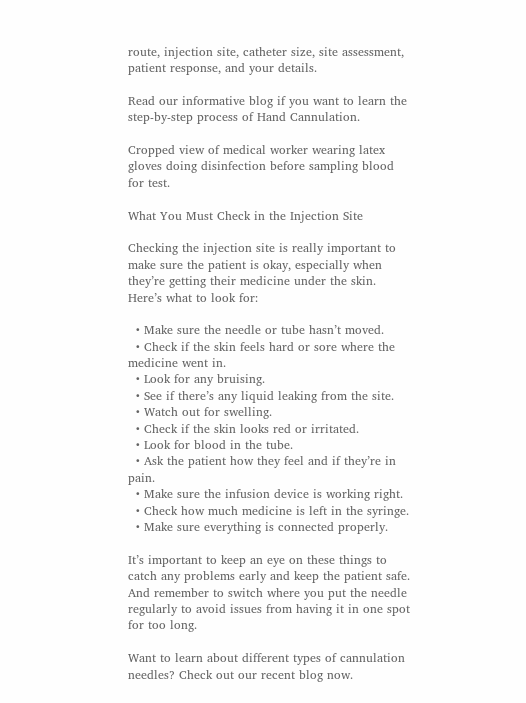route, injection site, catheter size, site assessment, patient response, and your details.

Read our informative blog if you want to learn the step-by-step process of Hand Cannulation.

Cropped view of medical worker wearing latex gloves doing disinfection before sampling blood for test.

What You Must Check in the Injection Site

Checking the injection site is really important to make sure the patient is okay, especially when they’re getting their medicine under the skin. Here’s what to look for:

  • Make sure the needle or tube hasn’t moved.
  • Check if the skin feels hard or sore where the medicine went in.
  • Look for any bruising.
  • See if there’s any liquid leaking from the site.
  • Watch out for swelling.
  • Check if the skin looks red or irritated.
  • Look for blood in the tube.
  • Ask the patient how they feel and if they’re in pain.
  • Make sure the infusion device is working right.
  • Check how much medicine is left in the syringe.
  • Make sure everything is connected properly.

It’s important to keep an eye on these things to catch any problems early and keep the patient safe. And remember to switch where you put the needle regularly to avoid issues from having it in one spot for too long.

Want to learn about different types of cannulation needles? Check out our recent blog now.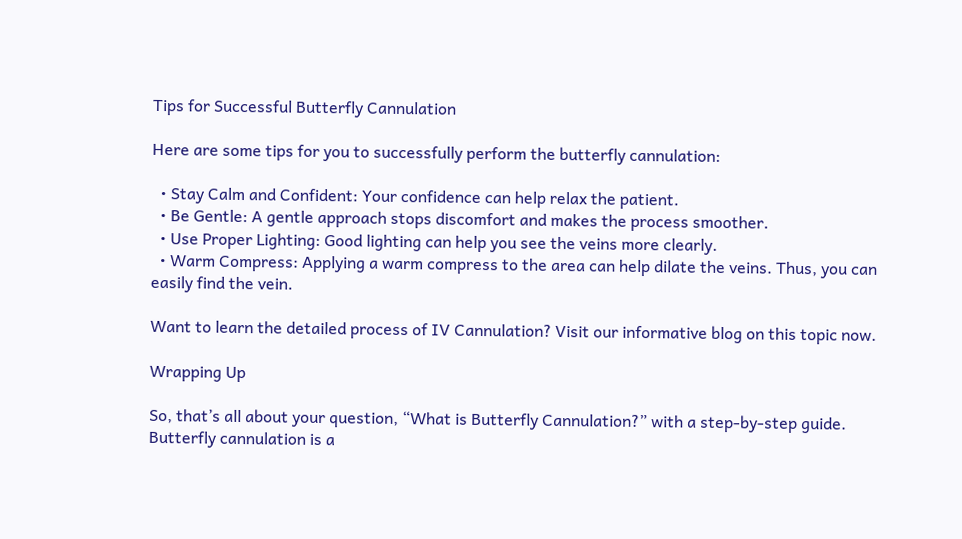Tips for Successful Butterfly Cannulation

Here are some tips for you to successfully perform the butterfly cannulation:

  • Stay Calm and Confident: Your confidence can help relax the patient.
  • Be Gentle: A gentle approach stops discomfort and makes the process smoother.
  • Use Proper Lighting: Good lighting can help you see the veins more clearly.
  • Warm Compress: Applying a warm compress to the area can help dilate the veins. Thus, you can easily find the vein.

Want to learn the detailed process of IV Cannulation? Visit our informative blog on this topic now.

Wrapping Up

So, that’s all about your question, “What is Butterfly Cannulation?” with a step-by-step guide. Butterfly cannulation is a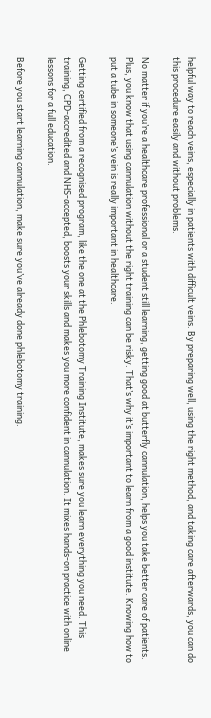helpful way to reach veins, especially in patients with difficult veins. By preparing well, using the right method, and taking care afterwards, you can do this procedure easily and without problems.

No matter if you’re a healthcare professional or a student still learning, getting good at butterfly cannulation, helps you take better care of patients. Plus, you know that using cannulation without the right training can be risky. That’s why it’s important to learn from a good institute. Knowing how to put a tube in someone’s vein is really important in healthcare.

Getting certified from a recognised program, like the one at the Phlebotomy Training Institute, makes sure you learn everything you need. This training, CPD-accredited and NHS-accepted, boosts your skills and makes you more confident in cannulation. It mixes hands-on practice with online lessons for a full education.

Before you start learning cannulation, make sure you’ve already done phlebotomy training.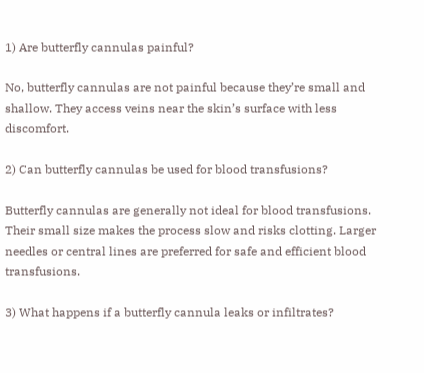1) Are butterfly cannulas painful?

No, butterfly cannulas are not painful because they’re small and shallow. They access veins near the skin’s surface with less discomfort.

2) Can butterfly cannulas be used for blood transfusions?

Butterfly cannulas are generally not ideal for blood transfusions. Their small size makes the process slow and risks clotting. Larger needles or central lines are preferred for safe and efficient blood transfusions.

3) What happens if a butterfly cannula leaks or infiltrates?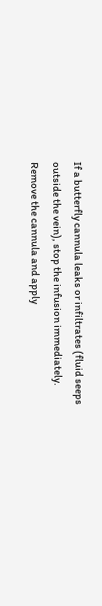If a butterfly cannula leaks or infiltrates (fluid seeps outside the vein), stop the infusion immediately. Remove the cannula and apply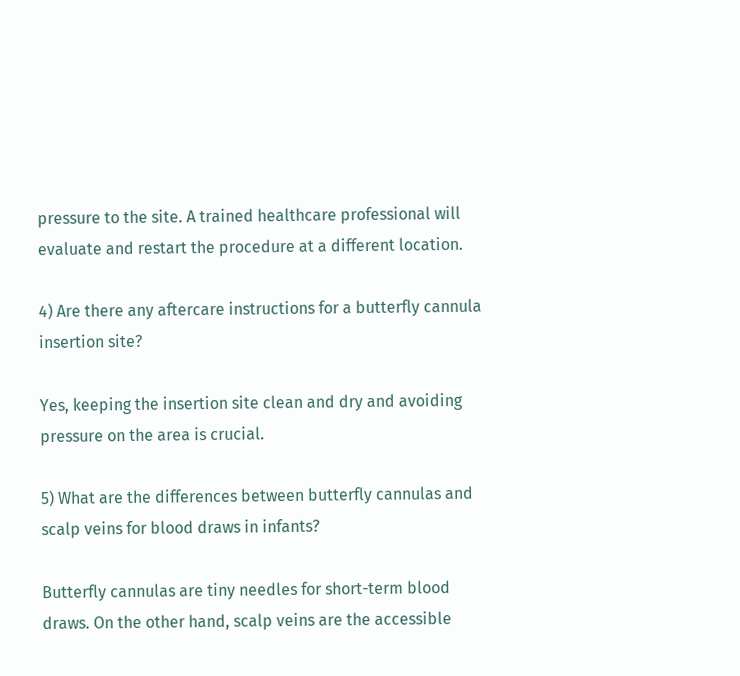pressure to the site. A trained healthcare professional will evaluate and restart the procedure at a different location.

4) Are there any aftercare instructions for a butterfly cannula insertion site?

Yes, keeping the insertion site clean and dry and avoiding pressure on the area is crucial.

5) What are the differences between butterfly cannulas and scalp veins for blood draws in infants?

Butterfly cannulas are tiny needles for short-term blood draws. On the other hand, scalp veins are the accessible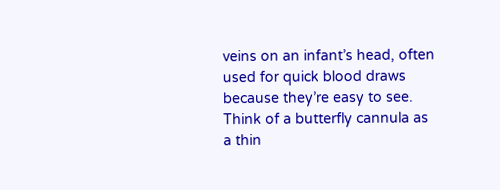veins on an infant’s head, often used for quick blood draws because they’re easy to see. Think of a butterfly cannula as a thin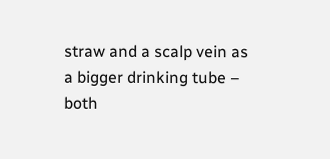straw and a scalp vein as a bigger drinking tube – both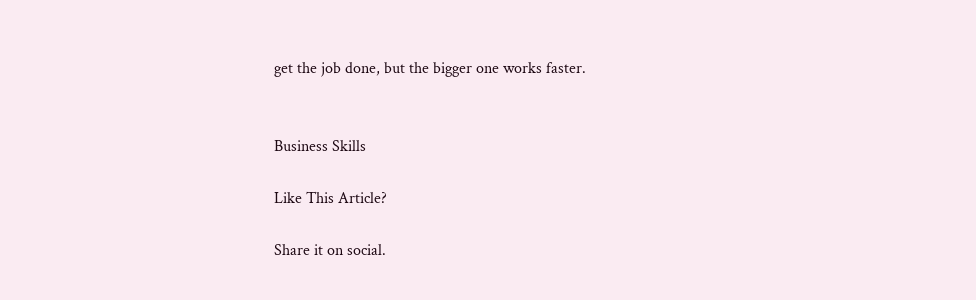get the job done, but the bigger one works faster.


Business Skills

Like This Article?

Share it on social.